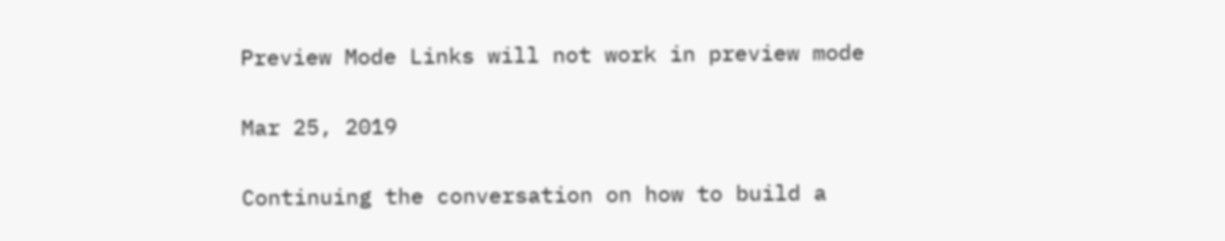Preview Mode Links will not work in preview mode

Mar 25, 2019

Continuing the conversation on how to build a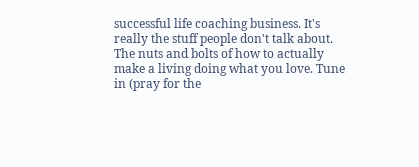successful life coaching business. It's really the stuff people don't talk about. The nuts and bolts of how to actually make a living doing what you love. Tune in (pray for the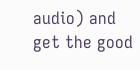audio) and get the good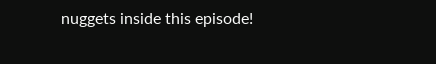nuggets inside this episode!